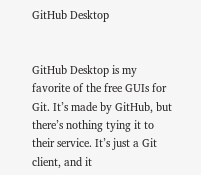GitHub Desktop


GitHub Desktop is my favorite of the free GUIs for Git. It’s made by GitHub, but there’s nothing tying it to their service. It’s just a Git client, and it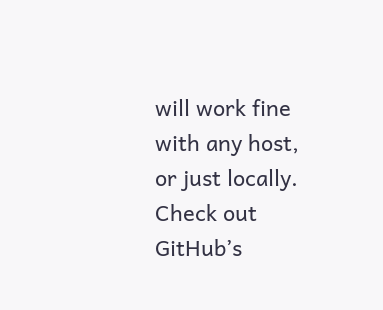will work fine with any host, or just locally. Check out GitHub’s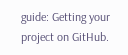guide: Getting your project on GitHub.